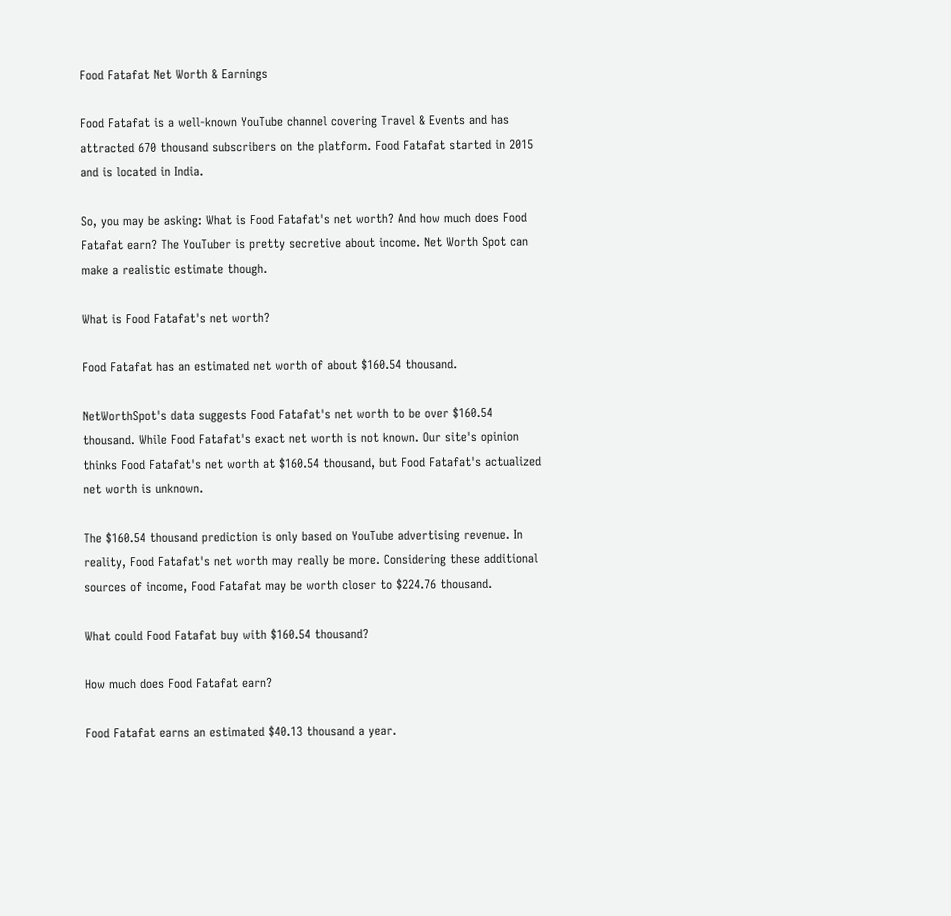Food Fatafat Net Worth & Earnings

Food Fatafat is a well-known YouTube channel covering Travel & Events and has attracted 670 thousand subscribers on the platform. Food Fatafat started in 2015 and is located in India.

So, you may be asking: What is Food Fatafat's net worth? And how much does Food Fatafat earn? The YouTuber is pretty secretive about income. Net Worth Spot can make a realistic estimate though.

What is Food Fatafat's net worth?

Food Fatafat has an estimated net worth of about $160.54 thousand.

NetWorthSpot's data suggests Food Fatafat's net worth to be over $160.54 thousand. While Food Fatafat's exact net worth is not known. Our site's opinion thinks Food Fatafat's net worth at $160.54 thousand, but Food Fatafat's actualized net worth is unknown.

The $160.54 thousand prediction is only based on YouTube advertising revenue. In reality, Food Fatafat's net worth may really be more. Considering these additional sources of income, Food Fatafat may be worth closer to $224.76 thousand.

What could Food Fatafat buy with $160.54 thousand?

How much does Food Fatafat earn?

Food Fatafat earns an estimated $40.13 thousand a year.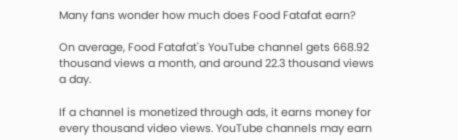Many fans wonder how much does Food Fatafat earn?

On average, Food Fatafat's YouTube channel gets 668.92 thousand views a month, and around 22.3 thousand views a day.

If a channel is monetized through ads, it earns money for every thousand video views. YouTube channels may earn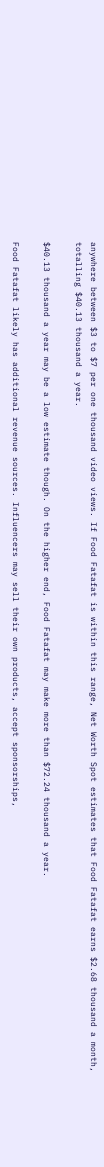anywhere between $3 to $7 per one thousand video views. If Food Fatafat is within this range, Net Worth Spot estimates that Food Fatafat earns $2.68 thousand a month, totalling $40.13 thousand a year.

$40.13 thousand a year may be a low estimate though. On the higher end, Food Fatafat may make more than $72.24 thousand a year.

Food Fatafat likely has additional revenue sources. Influencers may sell their own products, accept sponsorships,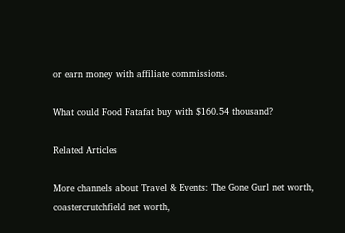or earn money with affiliate commissions.

What could Food Fatafat buy with $160.54 thousand?

Related Articles

More channels about Travel & Events: The Gone Gurl net worth, coastercrutchfield net worth,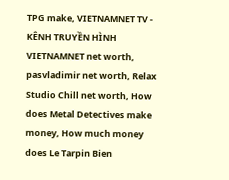TPG make, VIETNAMNET TV - KÊNH TRUYỀN HÌNH VIETNAMNET net worth, pasvladimir net worth, Relax Studio Chill net worth, How does Metal Detectives make money, How much money does Le Tarpin Bien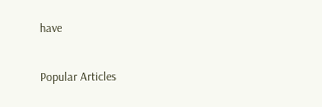have

Popular Articles